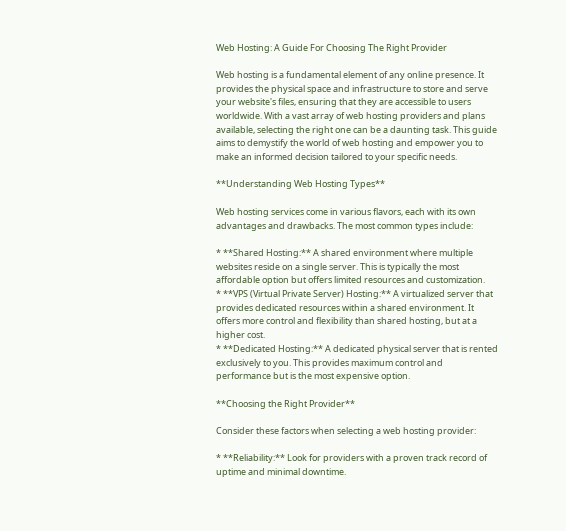Web Hosting: A Guide For Choosing The Right Provider

Web hosting is a fundamental element of any online presence. It provides the physical space and infrastructure to store and serve your website's files, ensuring that they are accessible to users worldwide. With a vast array of web hosting providers and plans available, selecting the right one can be a daunting task. This guide aims to demystify the world of web hosting and empower you to make an informed decision tailored to your specific needs.

**Understanding Web Hosting Types**

Web hosting services come in various flavors, each with its own advantages and drawbacks. The most common types include:

* **Shared Hosting:** A shared environment where multiple websites reside on a single server. This is typically the most affordable option but offers limited resources and customization.
* **VPS (Virtual Private Server) Hosting:** A virtualized server that provides dedicated resources within a shared environment. It offers more control and flexibility than shared hosting, but at a higher cost.
* **Dedicated Hosting:** A dedicated physical server that is rented exclusively to you. This provides maximum control and performance but is the most expensive option.

**Choosing the Right Provider**

Consider these factors when selecting a web hosting provider:

* **Reliability:** Look for providers with a proven track record of uptime and minimal downtime.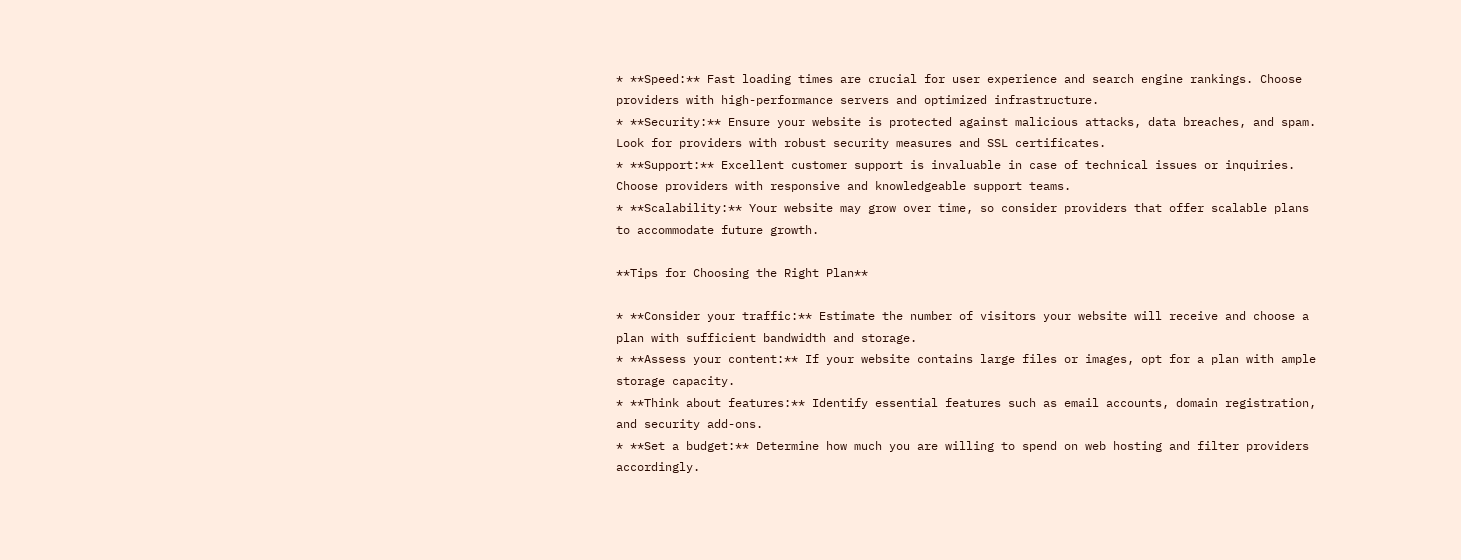* **Speed:** Fast loading times are crucial for user experience and search engine rankings. Choose providers with high-performance servers and optimized infrastructure.
* **Security:** Ensure your website is protected against malicious attacks, data breaches, and spam. Look for providers with robust security measures and SSL certificates.
* **Support:** Excellent customer support is invaluable in case of technical issues or inquiries. Choose providers with responsive and knowledgeable support teams.
* **Scalability:** Your website may grow over time, so consider providers that offer scalable plans to accommodate future growth.

**Tips for Choosing the Right Plan**

* **Consider your traffic:** Estimate the number of visitors your website will receive and choose a plan with sufficient bandwidth and storage.
* **Assess your content:** If your website contains large files or images, opt for a plan with ample storage capacity.
* **Think about features:** Identify essential features such as email accounts, domain registration, and security add-ons.
* **Set a budget:** Determine how much you are willing to spend on web hosting and filter providers accordingly.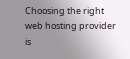Choosing the right web hosting provider is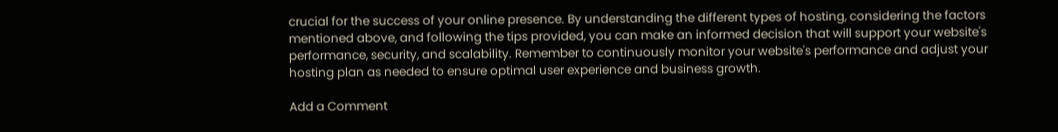crucial for the success of your online presence. By understanding the different types of hosting, considering the factors mentioned above, and following the tips provided, you can make an informed decision that will support your website's performance, security, and scalability. Remember to continuously monitor your website's performance and adjust your hosting plan as needed to ensure optimal user experience and business growth.

Add a Comment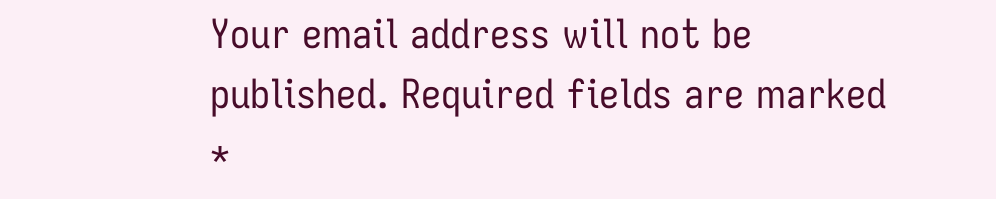Your email address will not be published. Required fields are marked *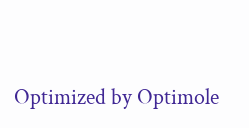Optimized by Optimole